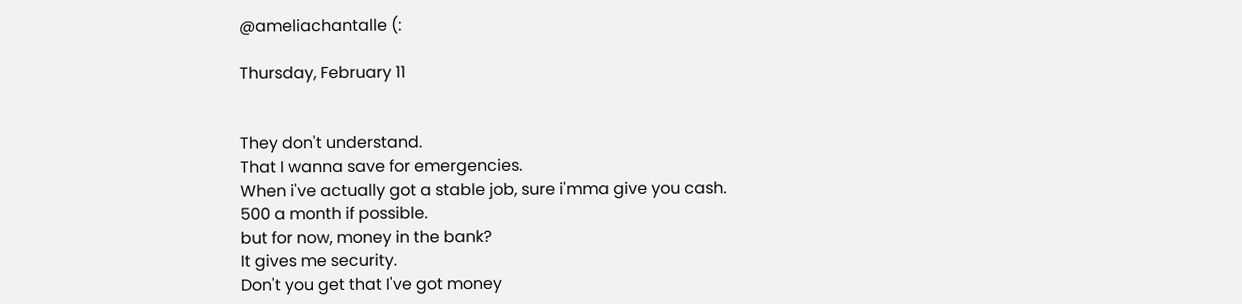@ameliachantalle (:

Thursday, February 11


They don't understand.
That I wanna save for emergencies.
When i've actually got a stable job, sure i'mma give you cash.
500 a month if possible.
but for now, money in the bank?
It gives me security.
Don't you get that I've got money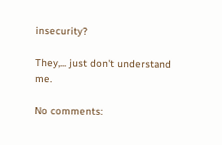insecurity?

They,... just don't understand me.

No comments: